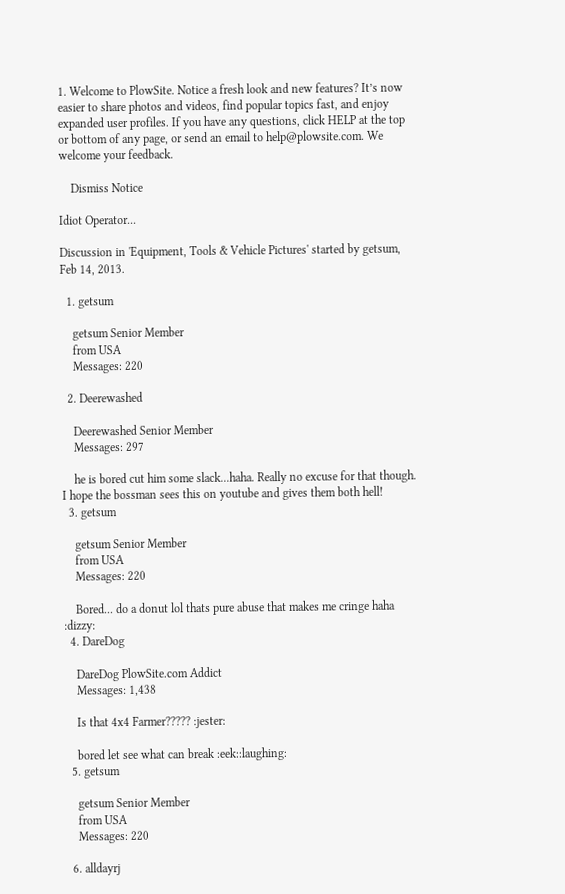1. Welcome to PlowSite. Notice a fresh look and new features? It’s now easier to share photos and videos, find popular topics fast, and enjoy expanded user profiles. If you have any questions, click HELP at the top or bottom of any page, or send an email to help@plowsite.com. We welcome your feedback.

    Dismiss Notice

Idiot Operator...

Discussion in 'Equipment, Tools & Vehicle Pictures' started by getsum, Feb 14, 2013.

  1. getsum

    getsum Senior Member
    from USA
    Messages: 220

  2. Deerewashed

    Deerewashed Senior Member
    Messages: 297

    he is bored cut him some slack...haha. Really no excuse for that though. I hope the bossman sees this on youtube and gives them both hell!
  3. getsum

    getsum Senior Member
    from USA
    Messages: 220

    Bored... do a donut lol thats pure abuse that makes me cringe haha :dizzy:
  4. DareDog

    DareDog PlowSite.com Addict
    Messages: 1,438

    Is that 4x4 Farmer????? :jester:

    bored let see what can break :eek::laughing:
  5. getsum

    getsum Senior Member
    from USA
    Messages: 220

  6. alldayrj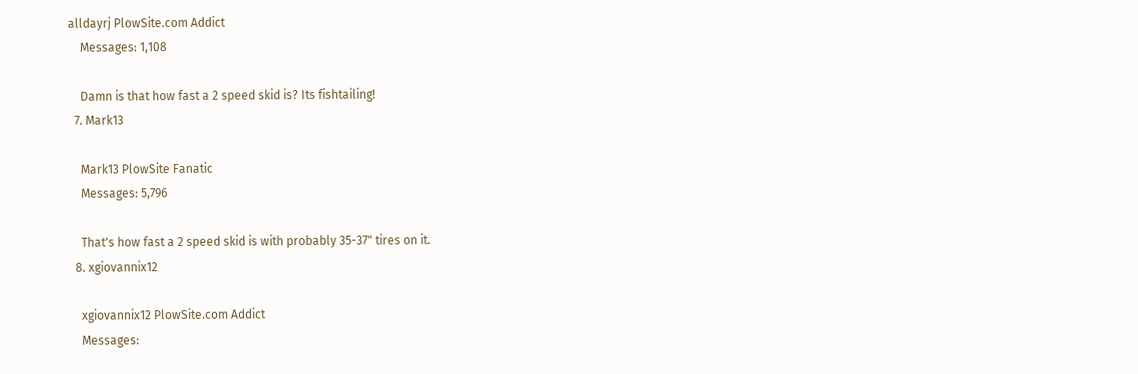alldayrj PlowSite.com Addict
    Messages: 1,108

    Damn is that how fast a 2 speed skid is? Its fishtailing!
  7. Mark13

    Mark13 PlowSite Fanatic
    Messages: 5,796

    That's how fast a 2 speed skid is with probably 35-37" tires on it.
  8. xgiovannix12

    xgiovannix12 PlowSite.com Addict
    Messages: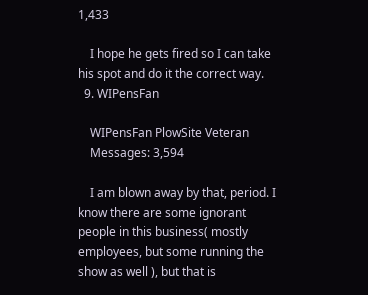1,433

    I hope he gets fired so I can take his spot and do it the correct way.
  9. WIPensFan

    WIPensFan PlowSite Veteran
    Messages: 3,594

    I am blown away by that, period. I know there are some ignorant people in this business( mostly employees, but some running the show as well ), but that is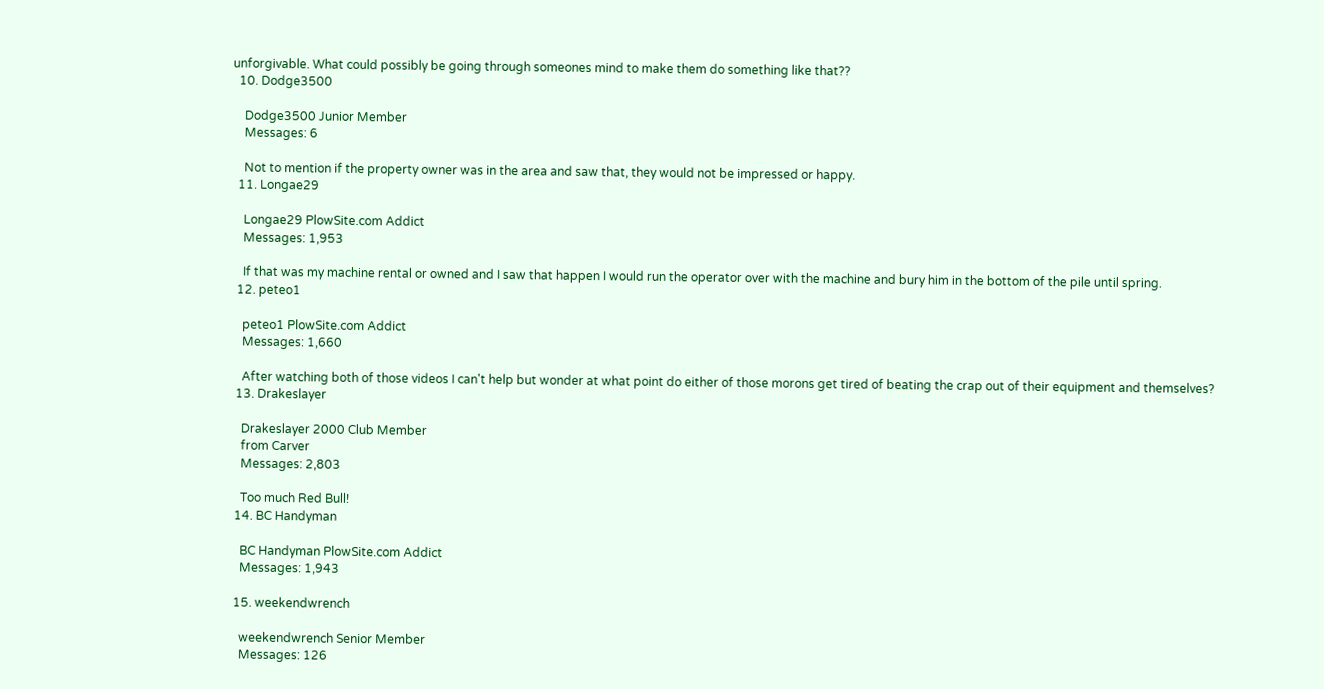unforgivable. What could possibly be going through someones mind to make them do something like that??
  10. Dodge3500

    Dodge3500 Junior Member
    Messages: 6

    Not to mention if the property owner was in the area and saw that, they would not be impressed or happy.
  11. Longae29

    Longae29 PlowSite.com Addict
    Messages: 1,953

    If that was my machine rental or owned and I saw that happen I would run the operator over with the machine and bury him in the bottom of the pile until spring.
  12. peteo1

    peteo1 PlowSite.com Addict
    Messages: 1,660

    After watching both of those videos I can't help but wonder at what point do either of those morons get tired of beating the crap out of their equipment and themselves?
  13. Drakeslayer

    Drakeslayer 2000 Club Member
    from Carver
    Messages: 2,803

    Too much Red Bull!
  14. BC Handyman

    BC Handyman PlowSite.com Addict
    Messages: 1,943

  15. weekendwrench

    weekendwrench Senior Member
    Messages: 126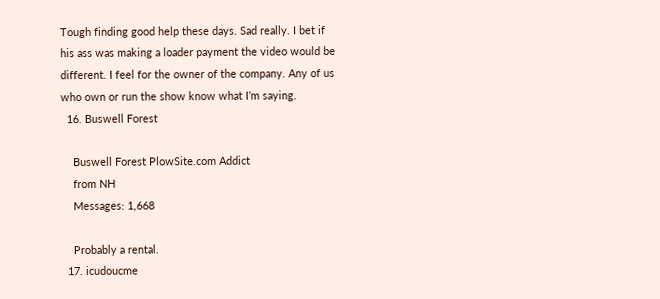Tough finding good help these days. Sad really. I bet if his ass was making a loader payment the video would be different. I feel for the owner of the company. Any of us who own or run the show know what I’m saying.
  16. Buswell Forest

    Buswell Forest PlowSite.com Addict
    from NH
    Messages: 1,668

    Probably a rental.
  17. icudoucme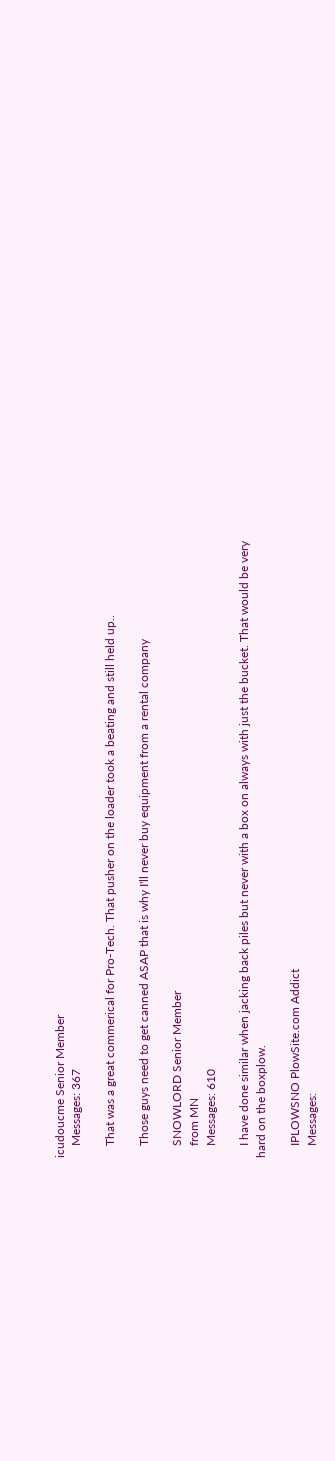icudoucme Senior Member
    Messages: 367

    That was a great commerical for Pro-Tech. That pusher on the loader took a beating and still held up..

    Those guys need to get canned ASAP that is why I'll never buy equipment from a rental company

    SNOWLORD Senior Member
    from MN
    Messages: 610

    I have done similar when jacking back piles but never with a box on always with just the bucket. That would be very hard on the boxplow.

    IPLOWSNO PlowSite.com Addict
    Messages: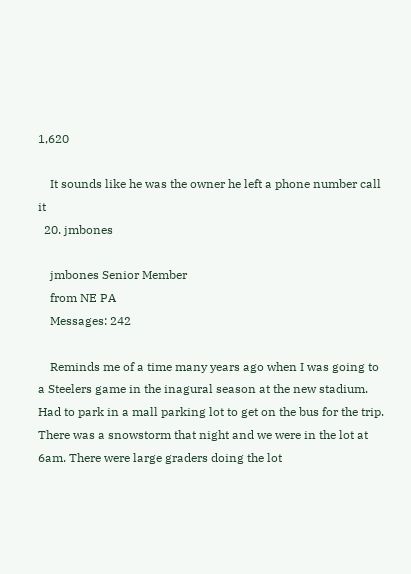1,620

    It sounds like he was the owner he left a phone number call it
  20. jmbones

    jmbones Senior Member
    from NE PA
    Messages: 242

    Reminds me of a time many years ago when I was going to a Steelers game in the inagural season at the new stadium. Had to park in a mall parking lot to get on the bus for the trip. There was a snowstorm that night and we were in the lot at 6am. There were large graders doing the lot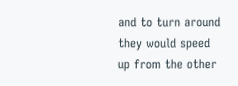and to turn around they would speed up from the other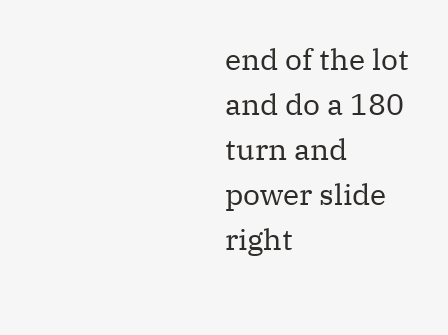end of the lot and do a 180 turn and power slide right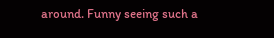around. Funny seeing such a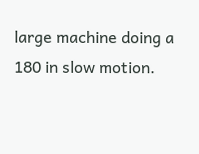large machine doing a 180 in slow motion.